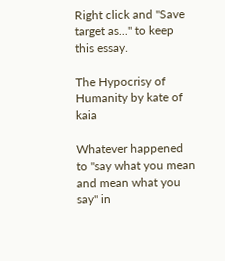Right click and "Save target as..." to keep this essay.

The Hypocrisy of Humanity by kate of kaia

Whatever happened to "say what you mean and mean what you say" in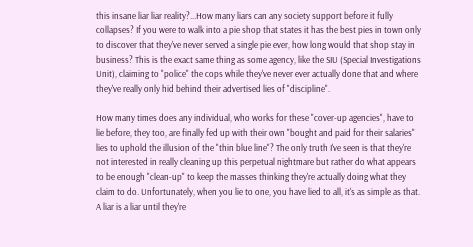this insane liar liar reality?...How many liars can any society support before it fully collapses? If you were to walk into a pie shop that states it has the best pies in town only to discover that they've never served a single pie ever, how long would that shop stay in business? This is the exact same thing as some agency, like the SIU (Special Investigations Unit), claiming to "police" the cops while they've never ever actually done that and where they've really only hid behind their advertised lies of "discipline".

How many times does any individual, who works for these "cover-up agencies", have to lie before, they too, are finally fed up with their own "bought and paid for their salaries" lies to uphold the illusion of the "thin blue line"? The only truth I've seen is that they're not interested in really cleaning up this perpetual nightmare but rather do what appears to be enough "clean-up" to keep the masses thinking they're actually doing what they claim to do. Unfortunately, when you lie to one, you have lied to all, it's as simple as that. A liar is a liar until they're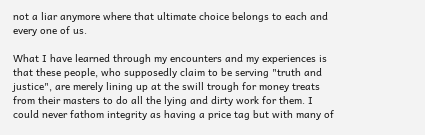not a liar anymore where that ultimate choice belongs to each and every one of us.

What I have learned through my encounters and my experiences is that these people, who supposedly claim to be serving "truth and justice", are merely lining up at the swill trough for money treats from their masters to do all the lying and dirty work for them. I could never fathom integrity as having a price tag but with many of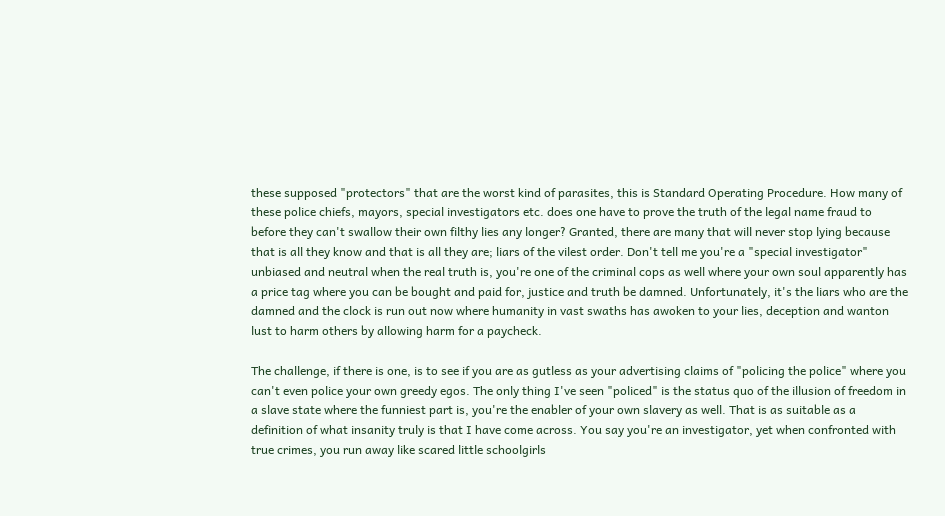these supposed "protectors" that are the worst kind of parasites, this is Standard Operating Procedure. How many of these police chiefs, mayors, special investigators etc. does one have to prove the truth of the legal name fraud to before they can't swallow their own filthy lies any longer? Granted, there are many that will never stop lying because that is all they know and that is all they are; liars of the vilest order. Don't tell me you're a "special investigator" unbiased and neutral when the real truth is, you're one of the criminal cops as well where your own soul apparently has a price tag where you can be bought and paid for, justice and truth be damned. Unfortunately, it's the liars who are the damned and the clock is run out now where humanity in vast swaths has awoken to your lies, deception and wanton lust to harm others by allowing harm for a paycheck.

The challenge, if there is one, is to see if you are as gutless as your advertising claims of "policing the police" where you can't even police your own greedy egos. The only thing I've seen "policed" is the status quo of the illusion of freedom in a slave state where the funniest part is, you're the enabler of your own slavery as well. That is as suitable as a definition of what insanity truly is that I have come across. You say you're an investigator, yet when confronted with true crimes, you run away like scared little schoolgirls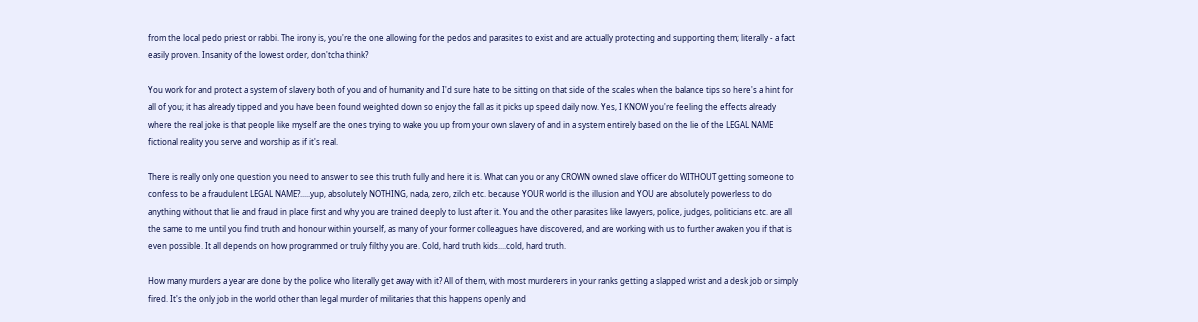from the local pedo priest or rabbi. The irony is, you're the one allowing for the pedos and parasites to exist and are actually protecting and supporting them; literally - a fact easily proven. Insanity of the lowest order, don'tcha think?

You work for and protect a system of slavery both of you and of humanity and I'd sure hate to be sitting on that side of the scales when the balance tips so here's a hint for all of you; it has already tipped and you have been found weighted down so enjoy the fall as it picks up speed daily now. Yes, I KNOW you're feeling the effects already where the real joke is that people like myself are the ones trying to wake you up from your own slavery of and in a system entirely based on the lie of the LEGAL NAME fictional reality you serve and worship as if it's real.

There is really only one question you need to answer to see this truth fully and here it is. What can you or any CROWN owned slave officer do WITHOUT getting someone to confess to be a fraudulent LEGAL NAME?.....yup, absolutely NOTHING, nada, zero, zilch etc. because YOUR world is the illusion and YOU are absolutely powerless to do anything without that lie and fraud in place first and why you are trained deeply to lust after it. You and the other parasites like lawyers, police, judges, politicians etc. are all the same to me until you find truth and honour within yourself, as many of your former colleagues have discovered, and are working with us to further awaken you if that is even possible. It all depends on how programmed or truly filthy you are. Cold, hard truth kids....cold, hard truth.

How many murders a year are done by the police who literally get away with it? All of them, with most murderers in your ranks getting a slapped wrist and a desk job or simply fired. It's the only job in the world other than legal murder of militaries that this happens openly and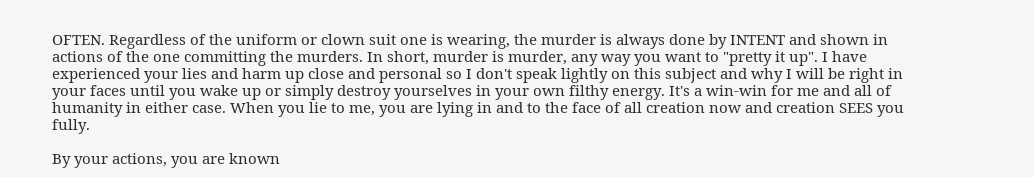OFTEN. Regardless of the uniform or clown suit one is wearing, the murder is always done by INTENT and shown in actions of the one committing the murders. In short, murder is murder, any way you want to "pretty it up". I have experienced your lies and harm up close and personal so I don't speak lightly on this subject and why I will be right in your faces until you wake up or simply destroy yourselves in your own filthy energy. It's a win-win for me and all of humanity in either case. When you lie to me, you are lying in and to the face of all creation now and creation SEES you fully.

By your actions, you are known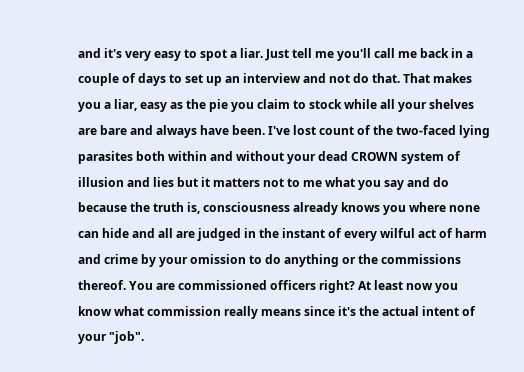and it's very easy to spot a liar. Just tell me you'll call me back in a couple of days to set up an interview and not do that. That makes you a liar, easy as the pie you claim to stock while all your shelves are bare and always have been. I've lost count of the two-faced lying parasites both within and without your dead CROWN system of illusion and lies but it matters not to me what you say and do because the truth is, consciousness already knows you where none can hide and all are judged in the instant of every wilful act of harm and crime by your omission to do anything or the commissions thereof. You are commissioned officers right? At least now you know what commission really means since it's the actual intent of your "job".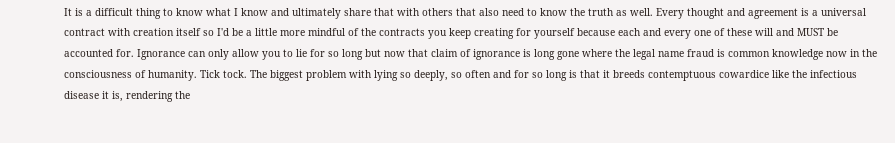It is a difficult thing to know what I know and ultimately share that with others that also need to know the truth as well. Every thought and agreement is a universal contract with creation itself so I'd be a little more mindful of the contracts you keep creating for yourself because each and every one of these will and MUST be accounted for. Ignorance can only allow you to lie for so long but now that claim of ignorance is long gone where the legal name fraud is common knowledge now in the consciousness of humanity. Tick tock. The biggest problem with lying so deeply, so often and for so long is that it breeds contemptuous cowardice like the infectious disease it is, rendering the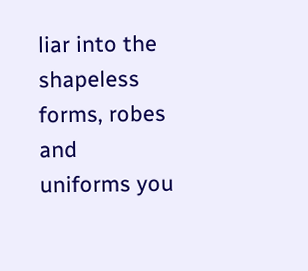liar into the shapeless forms, robes and uniforms you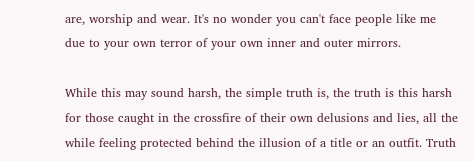are, worship and wear. It's no wonder you can't face people like me due to your own terror of your own inner and outer mirrors.

While this may sound harsh, the simple truth is, the truth is this harsh for those caught in the crossfire of their own delusions and lies, all the while feeling protected behind the illusion of a title or an outfit. Truth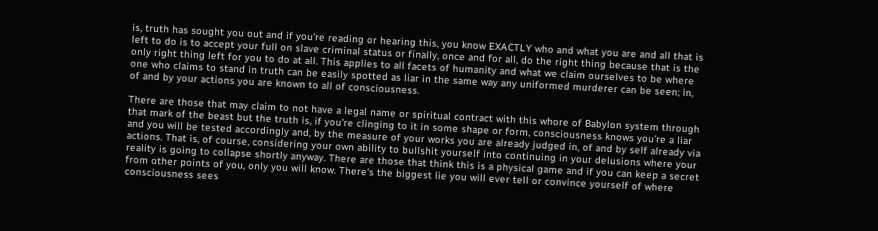is, truth has sought you out and if you're reading or hearing this, you know EXACTLY who and what you are and all that is left to do is to accept your full on slave criminal status or finally, once and for all, do the right thing because that is the only right thing left for you to do at all. This applies to all facets of humanity and what we claim ourselves to be where one who claims to stand in truth can be easily spotted as liar in the same way any uniformed murderer can be seen; in, of and by your actions you are known to all of consciousness.

There are those that may claim to not have a legal name or spiritual contract with this whore of Babylon system through that mark of the beast but the truth is, if you're clinging to it in some shape or form, consciousness knows you're a liar and you will be tested accordingly and, by the measure of your works you are already judged in, of and by self already via actions. That is, of course, considering your own ability to bullshit yourself into continuing in your delusions where your reality is going to collapse shortly anyway. There are those that think this is a physical game and if you can keep a secret from other points of you, only you will know. There's the biggest lie you will ever tell or convince yourself of where consciousness sees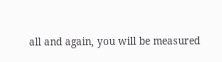all and again, you will be measured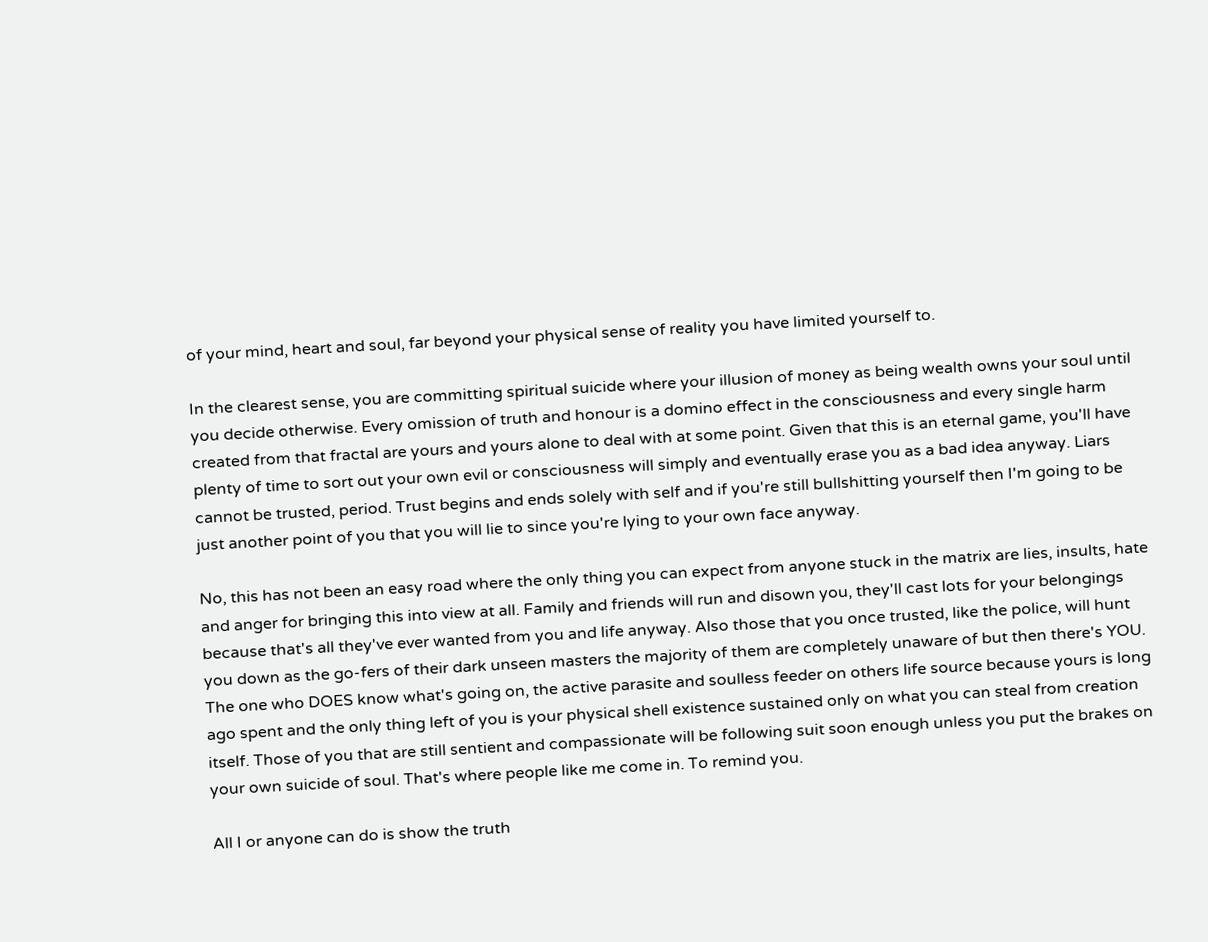of your mind, heart and soul, far beyond your physical sense of reality you have limited yourself to.

In the clearest sense, you are committing spiritual suicide where your illusion of money as being wealth owns your soul until you decide otherwise. Every omission of truth and honour is a domino effect in the consciousness and every single harm created from that fractal are yours and yours alone to deal with at some point. Given that this is an eternal game, you'll have plenty of time to sort out your own evil or consciousness will simply and eventually erase you as a bad idea anyway. Liars cannot be trusted, period. Trust begins and ends solely with self and if you're still bullshitting yourself then I'm going to be just another point of you that you will lie to since you're lying to your own face anyway.

No, this has not been an easy road where the only thing you can expect from anyone stuck in the matrix are lies, insults, hate and anger for bringing this into view at all. Family and friends will run and disown you, they'll cast lots for your belongings because that's all they've ever wanted from you and life anyway. Also those that you once trusted, like the police, will hunt you down as the go-fers of their dark unseen masters the majority of them are completely unaware of but then there's YOU. The one who DOES know what's going on, the active parasite and soulless feeder on others life source because yours is long ago spent and the only thing left of you is your physical shell existence sustained only on what you can steal from creation itself. Those of you that are still sentient and compassionate will be following suit soon enough unless you put the brakes on your own suicide of soul. That's where people like me come in. To remind you.

All I or anyone can do is show the truth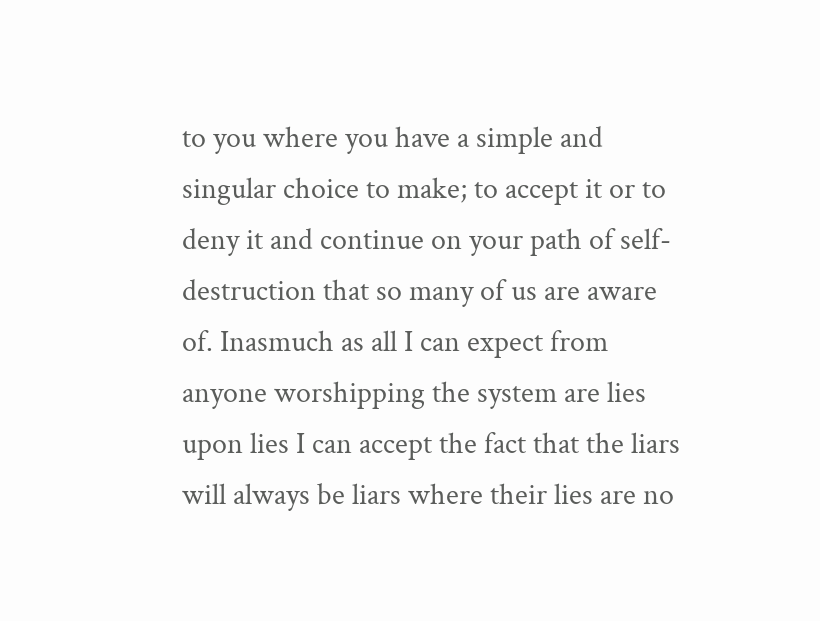to you where you have a simple and singular choice to make; to accept it or to deny it and continue on your path of self-destruction that so many of us are aware of. Inasmuch as all I can expect from anyone worshipping the system are lies upon lies I can accept the fact that the liars will always be liars where their lies are no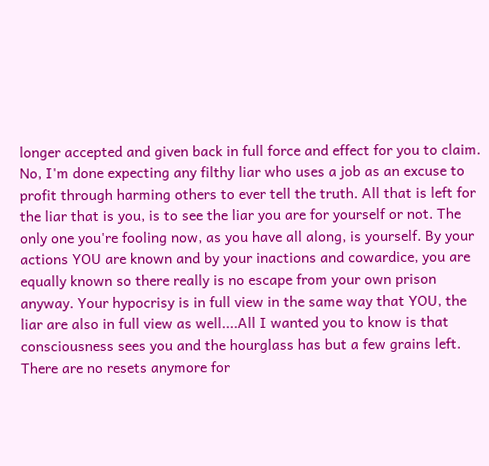longer accepted and given back in full force and effect for you to claim. No, I'm done expecting any filthy liar who uses a job as an excuse to profit through harming others to ever tell the truth. All that is left for the liar that is you, is to see the liar you are for yourself or not. The only one you're fooling now, as you have all along, is yourself. By your actions YOU are known and by your inactions and cowardice, you are equally known so there really is no escape from your own prison anyway. Your hypocrisy is in full view in the same way that YOU, the liar are also in full view as well....All I wanted you to know is that consciousness sees you and the hourglass has but a few grains left. There are no resets anymore for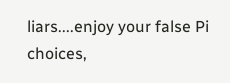liars....enjoy your false Pi choices,